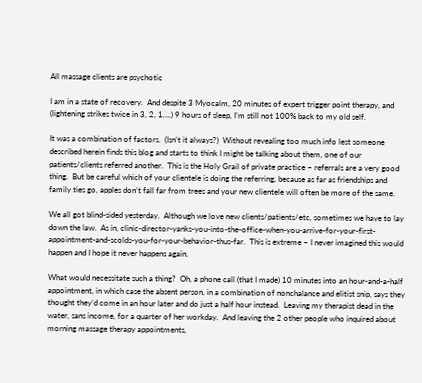All massage clients are psychotic

I am in a state of recovery.  And despite 3 Myocalm, 20 minutes of expert trigger point therapy, and (lightening strikes twice in 3, 2, 1….) 9 hours of sleep, I’m still not 100% back to my old self.

It was a combination of factors.  (Isn’t it always?)  Without revealing too much info lest someone described herein finds this blog and starts to think I might be talking about them, one of our patients/clients referred another.  This is the Holy Grail of private practice – referrals are a very good thing.  But be careful which of your clientele is doing the referring, because as far as friendships and family ties go, apples don’t fall far from trees and your new clientele will often be more of the same.

We all got blind-sided yesterday.  Although we love new clients/patients/etc, sometimes we have to lay down the law.  As in, clinic-director-yanks-you-into-the-office-when-you-arrive-for-your-first-appointment-and-scolds-you-for-your-behavior-thus-far.  This is extreme – I never imagined this would happen and I hope it never happens again.

What would necessitate such a thing?  Oh, a phone call (that I made) 10 minutes into an hour-and-a-half appointment, in which case the absent person, in a combination of nonchalance and elitist snip, says they thought they’d come in an hour later and do just a half hour instead.  Leaving my therapist dead in the water, sans income, for a quarter of her workday.  And leaving the 2 other people who inquired about morning massage therapy appointments,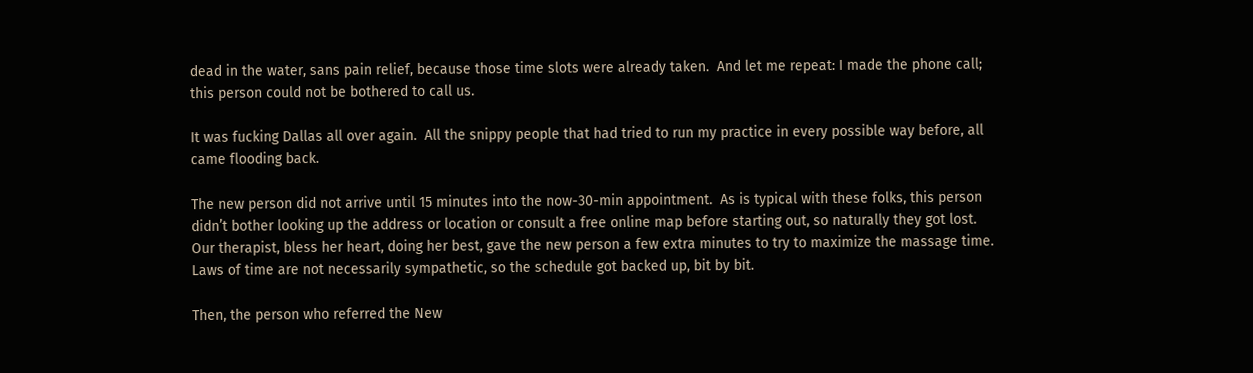dead in the water, sans pain relief, because those time slots were already taken.  And let me repeat: I made the phone call; this person could not be bothered to call us.

It was fucking Dallas all over again.  All the snippy people that had tried to run my practice in every possible way before, all came flooding back.

The new person did not arrive until 15 minutes into the now-30-min appointment.  As is typical with these folks, this person didn’t bother looking up the address or location or consult a free online map before starting out, so naturally they got lost.  Our therapist, bless her heart, doing her best, gave the new person a few extra minutes to try to maximize the massage time.  Laws of time are not necessarily sympathetic, so the schedule got backed up, bit by bit.

Then, the person who referred the New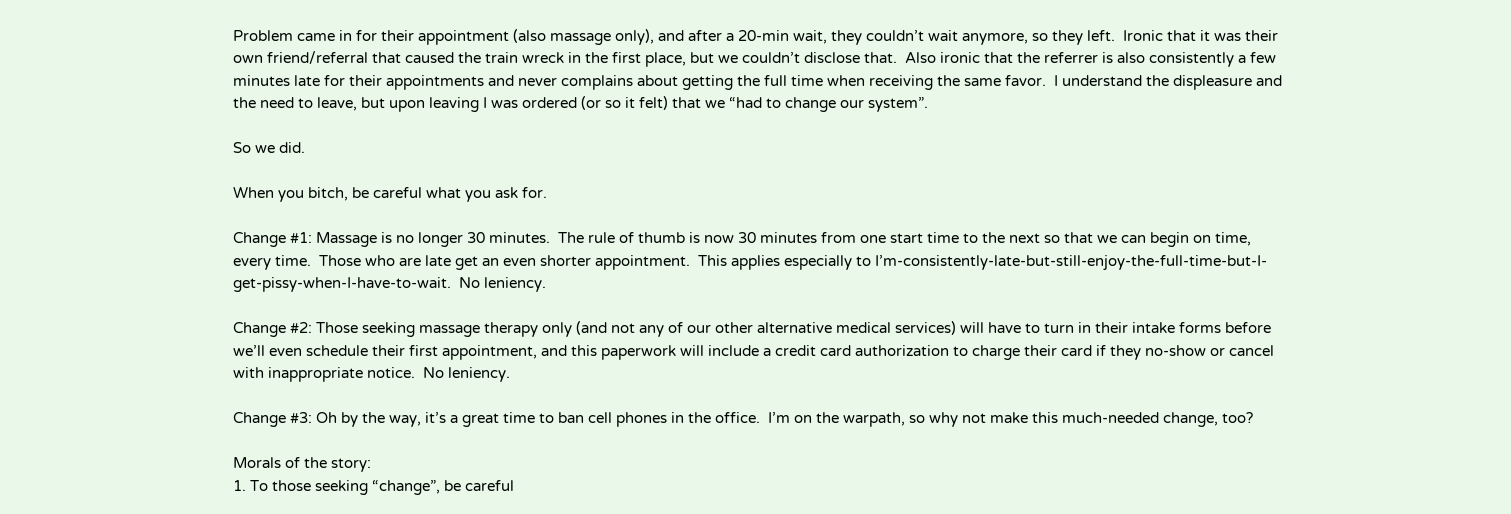Problem came in for their appointment (also massage only), and after a 20-min wait, they couldn’t wait anymore, so they left.  Ironic that it was their own friend/referral that caused the train wreck in the first place, but we couldn’t disclose that.  Also ironic that the referrer is also consistently a few minutes late for their appointments and never complains about getting the full time when receiving the same favor.  I understand the displeasure and the need to leave, but upon leaving I was ordered (or so it felt) that we “had to change our system”.

So we did.

When you bitch, be careful what you ask for.

Change #1: Massage is no longer 30 minutes.  The rule of thumb is now 30 minutes from one start time to the next so that we can begin on time, every time.  Those who are late get an even shorter appointment.  This applies especially to I’m-consistently-late-but-still-enjoy-the-full-time-but-I-get-pissy-when-I-have-to-wait.  No leniency.

Change #2: Those seeking massage therapy only (and not any of our other alternative medical services) will have to turn in their intake forms before we’ll even schedule their first appointment, and this paperwork will include a credit card authorization to charge their card if they no-show or cancel with inappropriate notice.  No leniency.

Change #3: Oh by the way, it’s a great time to ban cell phones in the office.  I’m on the warpath, so why not make this much-needed change, too?

Morals of the story:
1. To those seeking “change”, be careful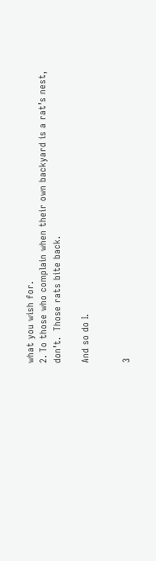what you wish for.
2. To those who complain when their own backyard is a rat’s nest, don’t.  Those rats bite back.

And so do I.


3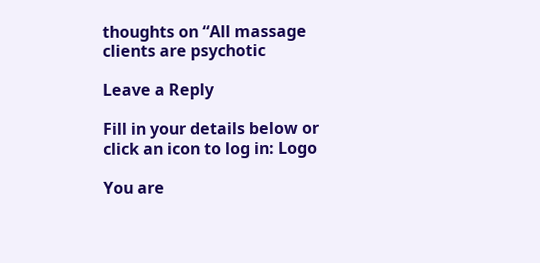thoughts on “All massage clients are psychotic

Leave a Reply

Fill in your details below or click an icon to log in: Logo

You are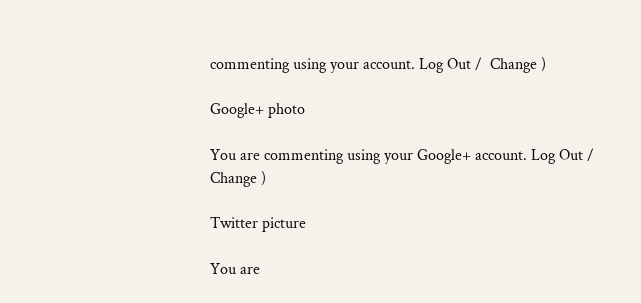commenting using your account. Log Out /  Change )

Google+ photo

You are commenting using your Google+ account. Log Out /  Change )

Twitter picture

You are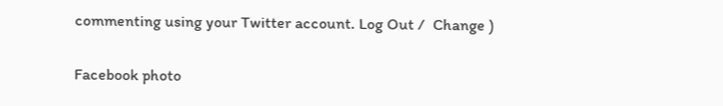commenting using your Twitter account. Log Out /  Change )

Facebook photo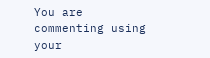You are commenting using your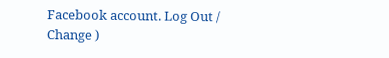Facebook account. Log Out /  Change )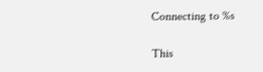Connecting to %s

This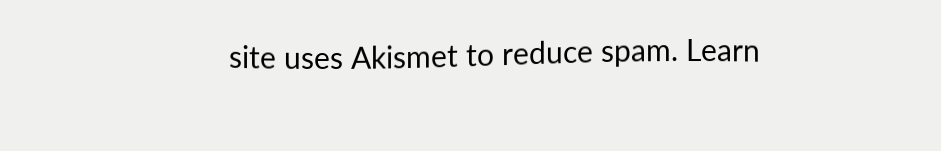site uses Akismet to reduce spam. Learn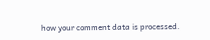how your comment data is processed.